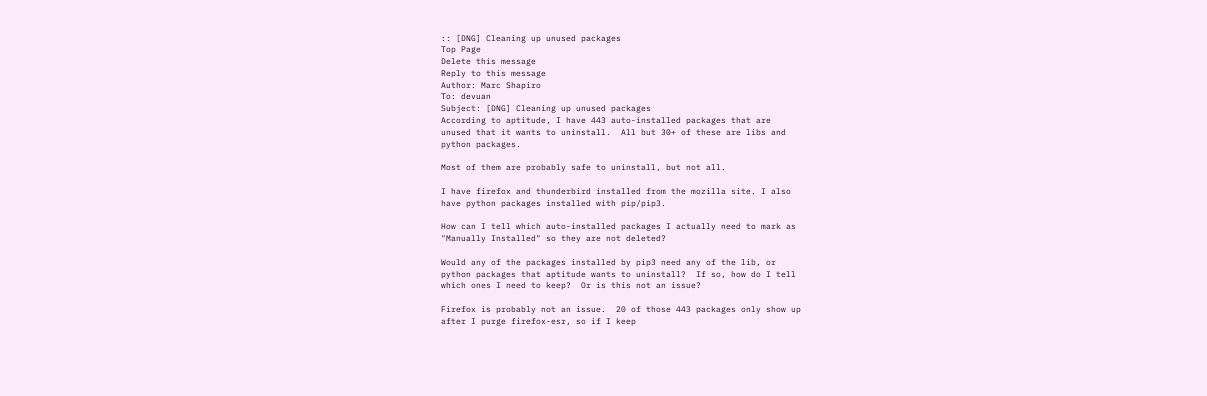:: [DNG] Cleaning up unused packages
Top Page
Delete this message
Reply to this message
Author: Marc Shapiro
To: devuan
Subject: [DNG] Cleaning up unused packages
According to aptitude, I have 443 auto-installed packages that are
unused that it wants to uninstall.  All but 30+ of these are libs and
python packages.

Most of them are probably safe to uninstall, but not all.

I have firefox and thunderbird installed from the mozilla site. I also
have python packages installed with pip/pip3.

How can I tell which auto-installed packages I actually need to mark as
"Manually Installed" so they are not deleted?

Would any of the packages installed by pip3 need any of the lib, or
python packages that aptitude wants to uninstall?  If so, how do I tell
which ones I need to keep?  Or is this not an issue?

Firefox is probably not an issue.  20 of those 443 packages only show up
after I purge firefox-esr, so if I keep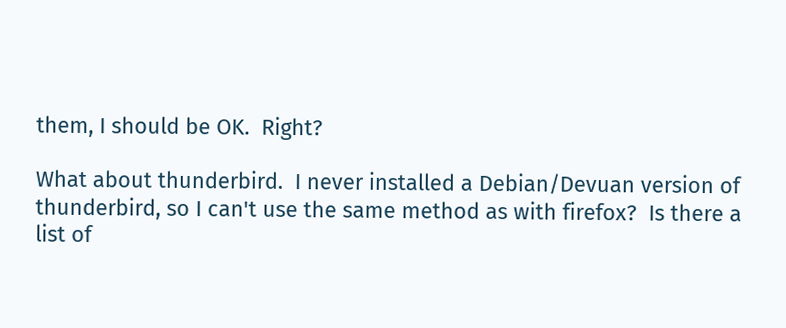them, I should be OK.  Right?

What about thunderbird.  I never installed a Debian/Devuan version of
thunderbird, so I can't use the same method as with firefox?  Is there a
list of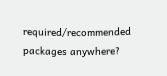required/recommended packages anywhere?